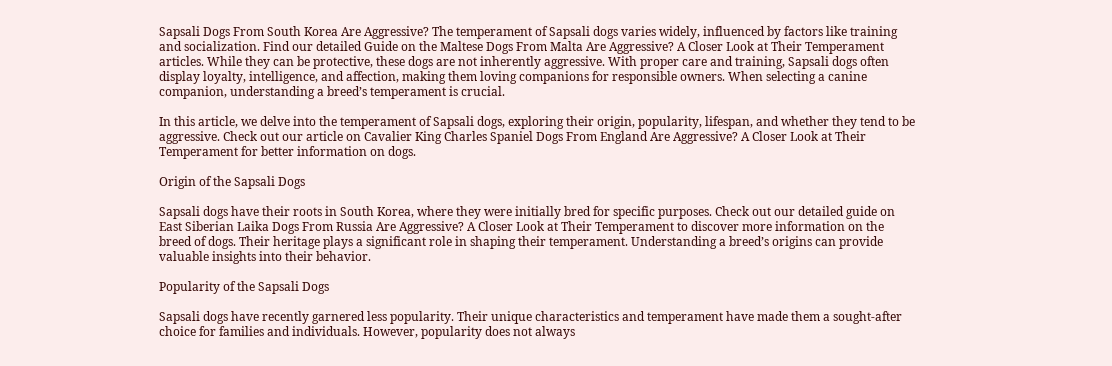Sapsali Dogs From South Korea Are Aggressive? The temperament of Sapsali dogs varies widely, influenced by factors like training and socialization. Find our detailed Guide on the Maltese Dogs From Malta Are Aggressive? A Closer Look at Their Temperament articles. While they can be protective, these dogs are not inherently aggressive. With proper care and training, Sapsali dogs often display loyalty, intelligence, and affection, making them loving companions for responsible owners. When selecting a canine companion, understanding a breed’s temperament is crucial.

In this article, we delve into the temperament of Sapsali dogs, exploring their origin, popularity, lifespan, and whether they tend to be aggressive. Check out our article on Cavalier King Charles Spaniel Dogs From England Are Aggressive? A Closer Look at Their Temperament for better information on dogs.

Origin of the Sapsali Dogs

Sapsali dogs have their roots in South Korea, where they were initially bred for specific purposes. Check out our detailed guide on East Siberian Laika Dogs From Russia Are Aggressive? A Closer Look at Their Temperament to discover more information on the breed of dogs. Their heritage plays a significant role in shaping their temperament. Understanding a breed’s origins can provide valuable insights into their behavior.

Popularity of the Sapsali Dogs

Sapsali dogs have recently garnered less popularity. Their unique characteristics and temperament have made them a sought-after choice for families and individuals. However, popularity does not always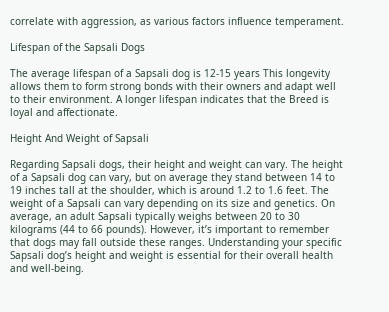correlate with aggression, as various factors influence temperament.

Lifespan of the Sapsali Dogs

The average lifespan of a Sapsali dog is 12-15 years This longevity allows them to form strong bonds with their owners and adapt well to their environment. A longer lifespan indicates that the Breed is loyal and affectionate.

Height And Weight of Sapsali

Regarding Sapsali dogs, their height and weight can vary. The height of a Sapsali dog can vary, but on average they stand between 14 to 19 inches tall at the shoulder, which is around 1.2 to 1.6 feet. The weight of a Sapsali can vary depending on its size and genetics. On average, an adult Sapsali typically weighs between 20 to 30 kilograms (44 to 66 pounds). However, it’s important to remember that dogs may fall outside these ranges. Understanding your specific Sapsali dog’s height and weight is essential for their overall health and well-being.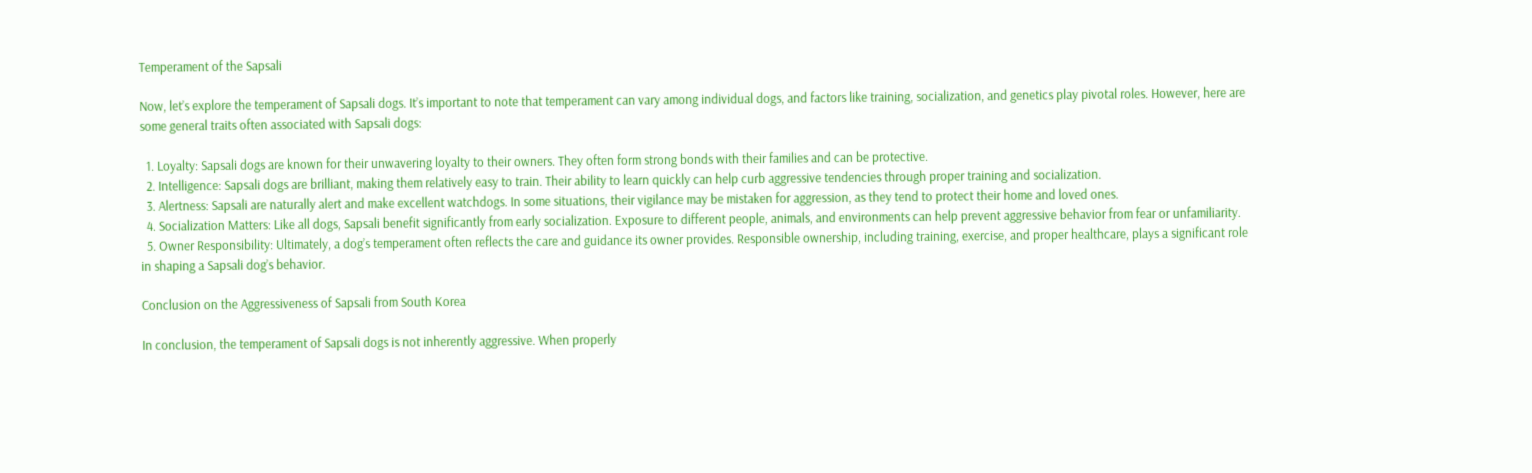Temperament of the Sapsali

Now, let’s explore the temperament of Sapsali dogs. It’s important to note that temperament can vary among individual dogs, and factors like training, socialization, and genetics play pivotal roles. However, here are some general traits often associated with Sapsali dogs:

  1. Loyalty: Sapsali dogs are known for their unwavering loyalty to their owners. They often form strong bonds with their families and can be protective.
  2. Intelligence: Sapsali dogs are brilliant, making them relatively easy to train. Their ability to learn quickly can help curb aggressive tendencies through proper training and socialization.
  3. Alertness: Sapsali are naturally alert and make excellent watchdogs. In some situations, their vigilance may be mistaken for aggression, as they tend to protect their home and loved ones.
  4. Socialization Matters: Like all dogs, Sapsali benefit significantly from early socialization. Exposure to different people, animals, and environments can help prevent aggressive behavior from fear or unfamiliarity.
  5. Owner Responsibility: Ultimately, a dog’s temperament often reflects the care and guidance its owner provides. Responsible ownership, including training, exercise, and proper healthcare, plays a significant role in shaping a Sapsali dog’s behavior.

Conclusion on the Aggressiveness of Sapsali from South Korea

In conclusion, the temperament of Sapsali dogs is not inherently aggressive. When properly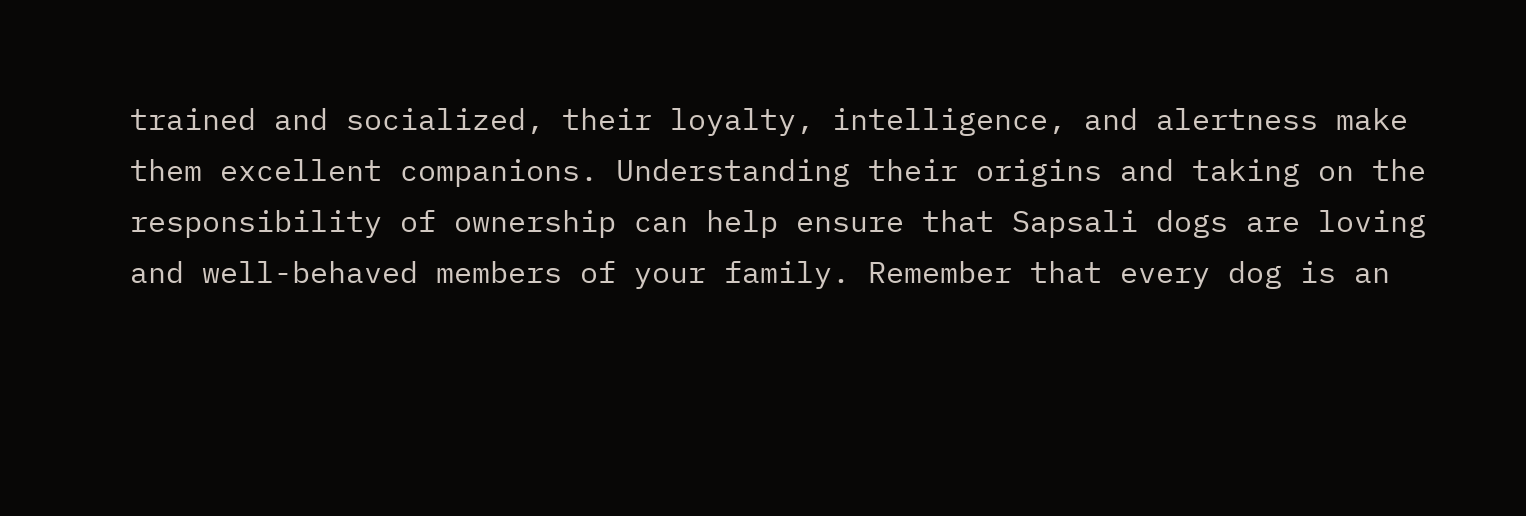trained and socialized, their loyalty, intelligence, and alertness make them excellent companions. Understanding their origins and taking on the responsibility of ownership can help ensure that Sapsali dogs are loving and well-behaved members of your family. Remember that every dog is an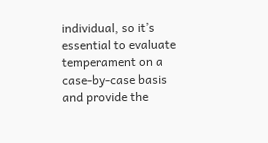individual, so it’s essential to evaluate temperament on a case-by-case basis and provide the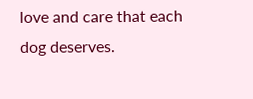love and care that each dog deserves.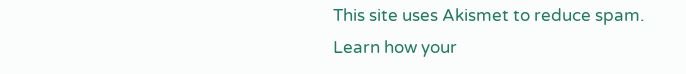This site uses Akismet to reduce spam. Learn how your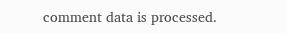comment data is processed.